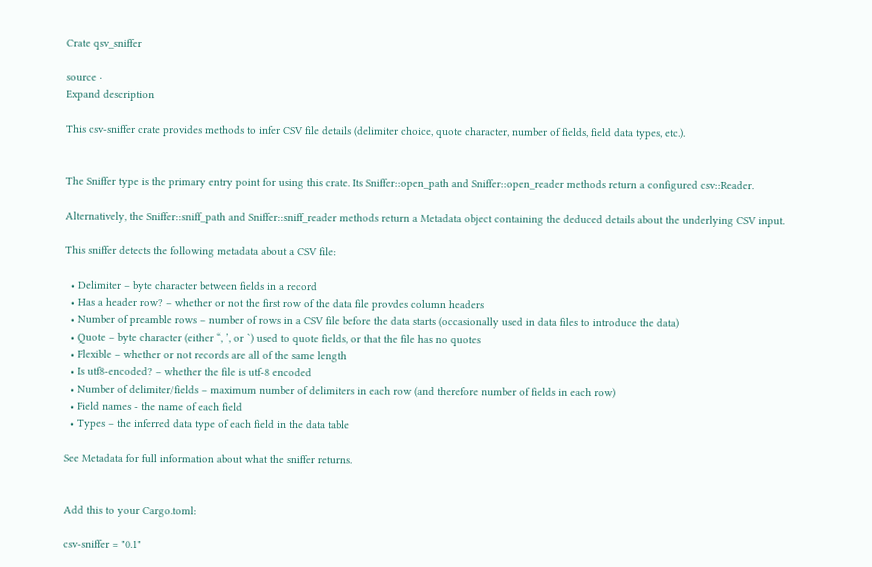Crate qsv_sniffer

source ·
Expand description

This csv-sniffer crate provides methods to infer CSV file details (delimiter choice, quote character, number of fields, field data types, etc.).


The Sniffer type is the primary entry point for using this crate. Its Sniffer::open_path and Sniffer::open_reader methods return a configured csv::Reader.

Alternatively, the Sniffer::sniff_path and Sniffer::sniff_reader methods return a Metadata object containing the deduced details about the underlying CSV input.

This sniffer detects the following metadata about a CSV file:

  • Delimiter – byte character between fields in a record
  • Has a header row? – whether or not the first row of the data file provdes column headers
  • Number of preamble rows – number of rows in a CSV file before the data starts (occasionally used in data files to introduce the data)
  • Quote – byte character (either “, ’, or `) used to quote fields, or that the file has no quotes
  • Flexible – whether or not records are all of the same length
  • Is utf8-encoded? – whether the file is utf-8 encoded
  • Number of delimiter/fields – maximum number of delimiters in each row (and therefore number of fields in each row)
  • Field names - the name of each field
  • Types – the inferred data type of each field in the data table

See Metadata for full information about what the sniffer returns.


Add this to your Cargo.toml:

csv-sniffer = "0.1"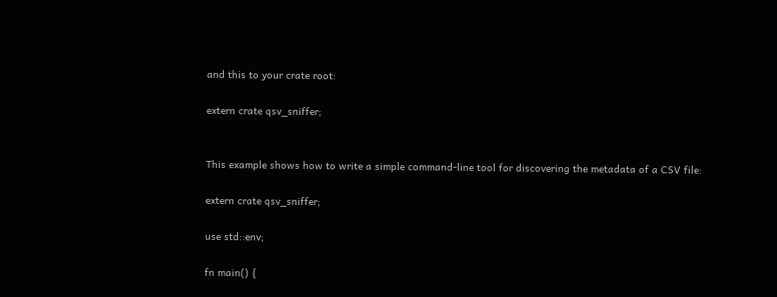and this to your crate root:

extern crate qsv_sniffer;


This example shows how to write a simple command-line tool for discovering the metadata of a CSV file:

extern crate qsv_sniffer;

use std::env;

fn main() {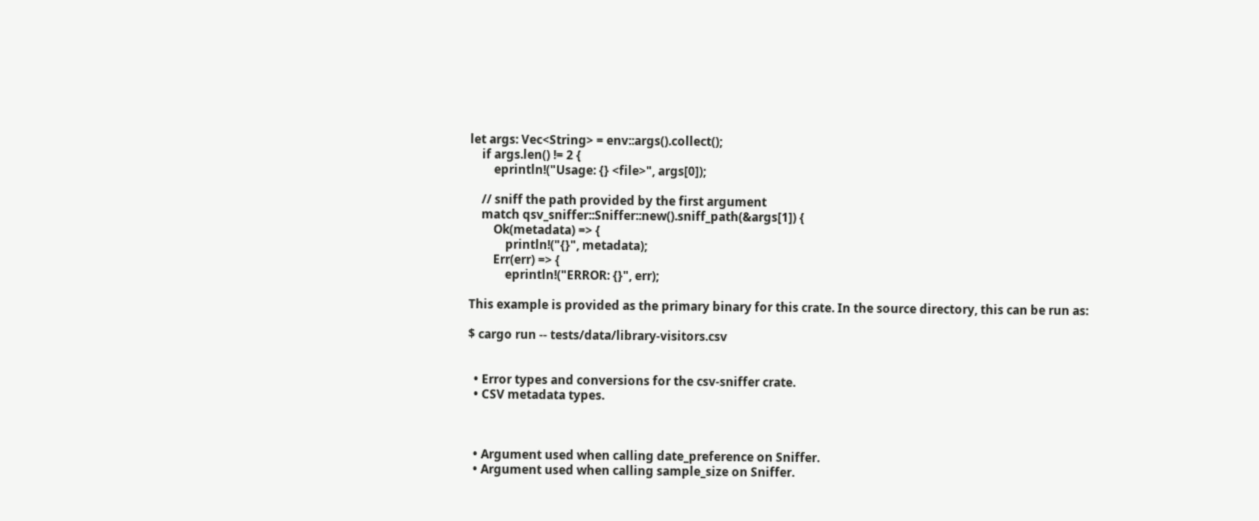let args: Vec<String> = env::args().collect();
    if args.len() != 2 {
        eprintln!("Usage: {} <file>", args[0]);

    // sniff the path provided by the first argument
    match qsv_sniffer::Sniffer::new().sniff_path(&args[1]) {
        Ok(metadata) => {
            println!("{}", metadata);
        Err(err) => {
            eprintln!("ERROR: {}", err);

This example is provided as the primary binary for this crate. In the source directory, this can be run as:

$ cargo run -- tests/data/library-visitors.csv


  • Error types and conversions for the csv-sniffer crate.
  • CSV metadata types.



  • Argument used when calling date_preference on Sniffer.
  • Argument used when calling sample_size on Sniffer.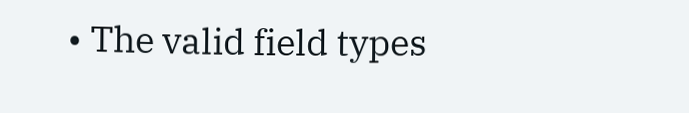• The valid field types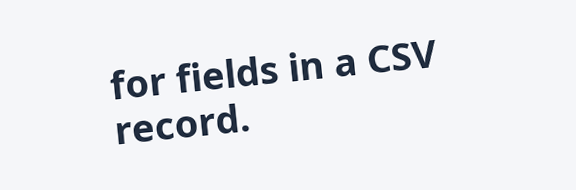for fields in a CSV record.